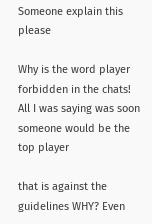Someone explain this please

Why is the word player forbidden in the chats! All I was saying was soon someone would be the top player

that is against the guidelines WHY? Even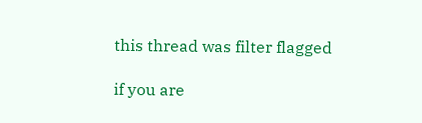this thread was filter flagged

if you are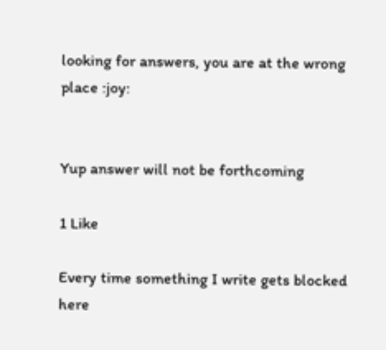looking for answers, you are at the wrong place :joy:


Yup answer will not be forthcoming

1 Like

Every time something I write gets blocked here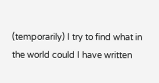(temporarily) I try to find what in the world could I have written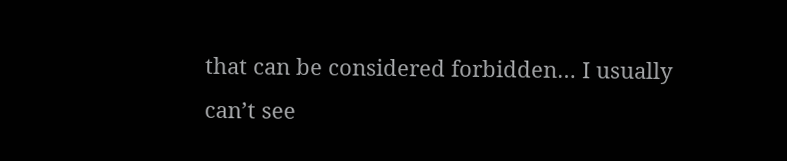that can be considered forbidden… I usually can’t see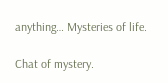anything… Mysteries of life.

Chat of mystery.